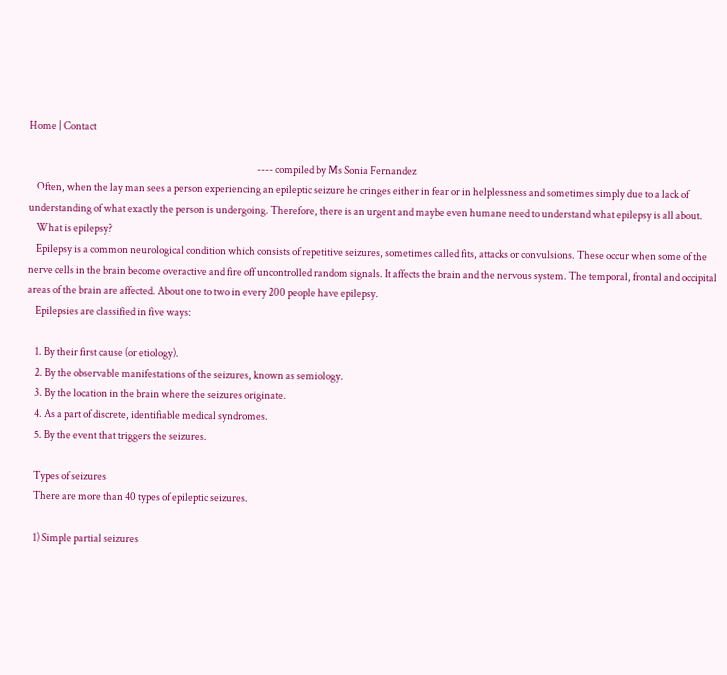Home | Contact

                                                                                                                  ---- compiled by Ms Sonia Fernandez
    Often, when the lay man sees a person experiencing an epileptic seizure he cringes either in fear or in helplessness and sometimes simply due to a lack of understanding of what exactly the person is undergoing. Therefore, there is an urgent and maybe even humane need to understand what epilepsy is all about.
    What is epilepsy?
    Epilepsy is a common neurological condition which consists of repetitive seizures, sometimes called fits, attacks or convulsions. These occur when some of the nerve cells in the brain become overactive and fire off uncontrolled random signals. It affects the brain and the nervous system. The temporal, frontal and occipital areas of the brain are affected. About one to two in every 200 people have epilepsy.
    Epilepsies are classified in five ways:

    1. By their first cause (or etiology).
    2. By the observable manifestations of the seizures, known as semiology.
    3. By the location in the brain where the seizures originate.
    4. As a part of discrete, identifiable medical syndromes.
    5. By the event that triggers the seizures.

    Types of seizures
    There are more than 40 types of epileptic seizures.

    1) Simple partial seizures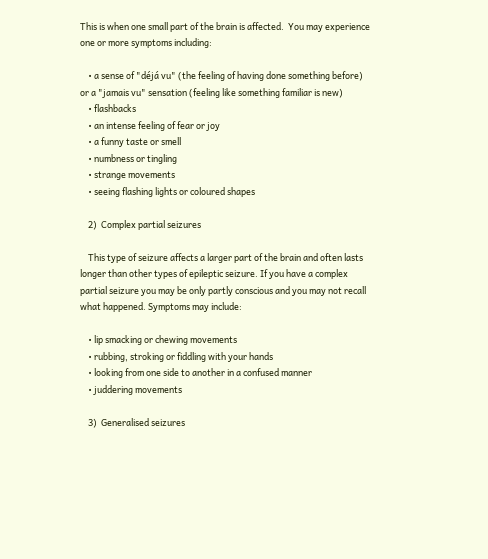This is when one small part of the brain is affected.  You may experience one or more symptoms including:

    • a sense of "déjá vu" (the feeling of having done something before) or a "jamais vu" sensation (feeling like something familiar is new)
    • flashbacks
    • an intense feeling of fear or joy
    • a funny taste or smell
    • numbness or tingling
    • strange movements
    • seeing flashing lights or coloured shapes

    2)  Complex partial seizures

    This type of seizure affects a larger part of the brain and often lasts longer than other types of epileptic seizure. If you have a complex partial seizure you may be only partly conscious and you may not recall what happened. Symptoms may include:

    • lip smacking or chewing movements
    • rubbing, stroking or fiddling with your hands
    • looking from one side to another in a confused manner
    • juddering movements

    3)  Generalised seizures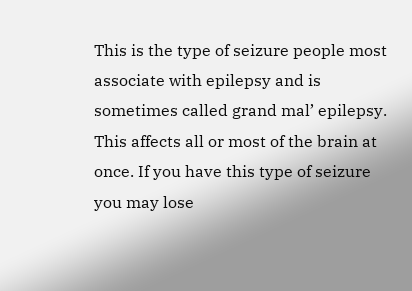This is the type of seizure people most associate with epilepsy and is sometimes called grand mal’ epilepsy. This affects all or most of the brain at once. If you have this type of seizure you may lose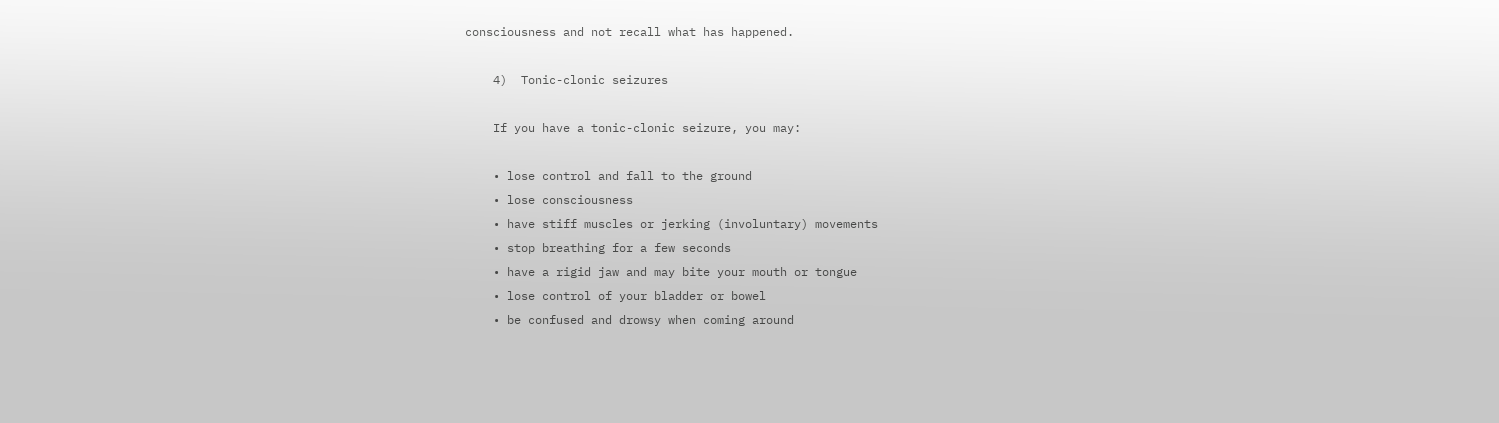consciousness and not recall what has happened.

    4)  Tonic-clonic seizures

    If you have a tonic-clonic seizure, you may:

    • lose control and fall to the ground
    • lose consciousness
    • have stiff muscles or jerking (involuntary) movements
    • stop breathing for a few seconds
    • have a rigid jaw and may bite your mouth or tongue
    • lose control of your bladder or bowel
    • be confused and drowsy when coming around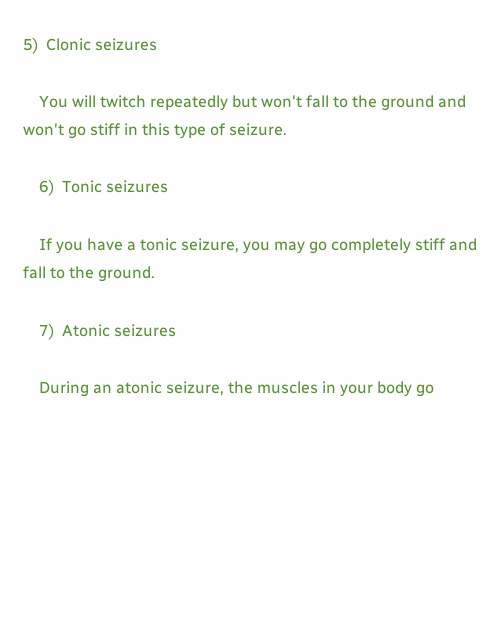5)  Clonic seizures

    You will twitch repeatedly but won't fall to the ground and won't go stiff in this type of seizure.

    6)  Tonic seizures

    If you have a tonic seizure, you may go completely stiff and fall to the ground.

    7)  Atonic seizures

    During an atonic seizure, the muscles in your body go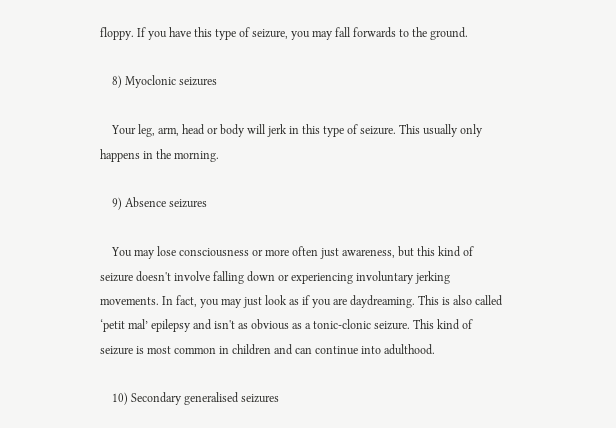floppy. If you have this type of seizure, you may fall forwards to the ground.

    8) Myoclonic seizures

    Your leg, arm, head or body will jerk in this type of seizure. This usually only happens in the morning.

    9) Absence seizures

    You may lose consciousness or more often just awareness, but this kind of seizure doesn't involve falling down or experiencing involuntary jerking movements. In fact, you may just look as if you are daydreaming. This is also called ‘petit mal’ epilepsy and isn't as obvious as a tonic-clonic seizure. This kind of seizure is most common in children and can continue into adulthood.

    10) Secondary generalised seizures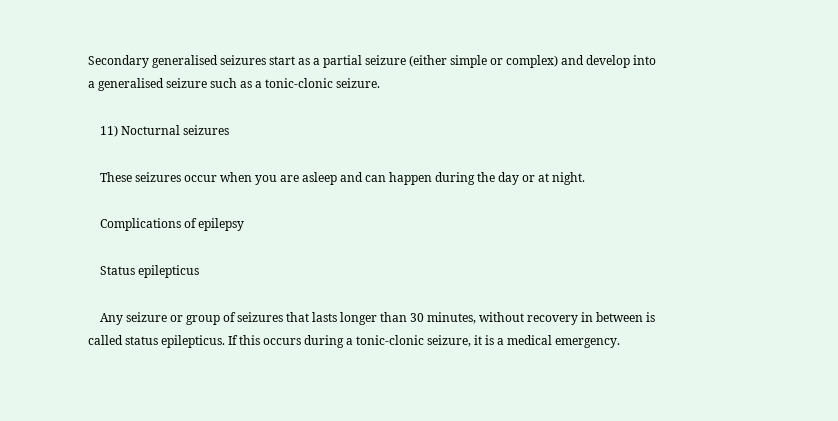Secondary generalised seizures start as a partial seizure (either simple or complex) and develop into a generalised seizure such as a tonic-clonic seizure.

    11) Nocturnal seizures

    These seizures occur when you are asleep and can happen during the day or at night.

    Complications of epilepsy

    Status epilepticus

    Any seizure or group of seizures that lasts longer than 30 minutes, without recovery in between is called status epilepticus. If this occurs during a tonic-clonic seizure, it is a medical emergency.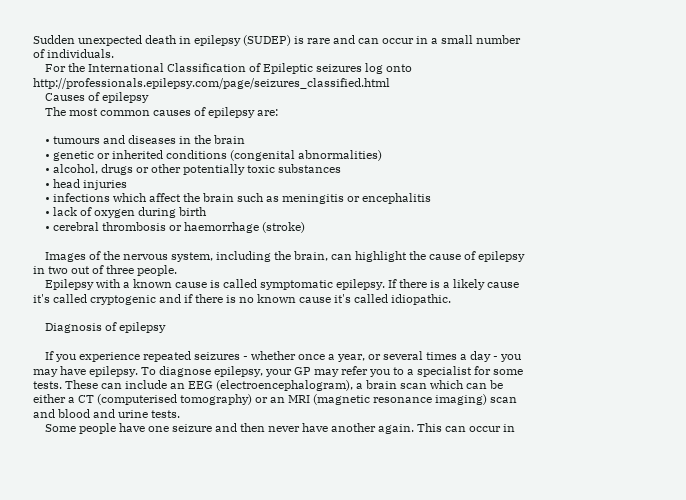Sudden unexpected death in epilepsy (SUDEP) is rare and can occur in a small number of individuals.
    For the International Classification of Epileptic seizures log onto                                  http://professionals.epilepsy.com/page/seizures_classified.html
    Causes of epilepsy
    The most common causes of epilepsy are:

    • tumours and diseases in the brain
    • genetic or inherited conditions (congenital abnormalities)
    • alcohol, drugs or other potentially toxic substances
    • head injuries
    • infections which affect the brain such as meningitis or encephalitis
    • lack of oxygen during birth
    • cerebral thrombosis or haemorrhage (stroke)

    Images of the nervous system, including the brain, can highlight the cause of epilepsy in two out of three people.
    Epilepsy with a known cause is called symptomatic epilepsy. If there is a likely cause it's called cryptogenic and if there is no known cause it's called idiopathic.

    Diagnosis of epilepsy

    If you experience repeated seizures - whether once a year, or several times a day - you may have epilepsy. To diagnose epilepsy, your GP may refer you to a specialist for some tests. These can include an EEG (electroencephalogram), a brain scan which can be either a CT (computerised tomography) or an MRI (magnetic resonance imaging) scan and blood and urine tests.
    Some people have one seizure and then never have another again. This can occur in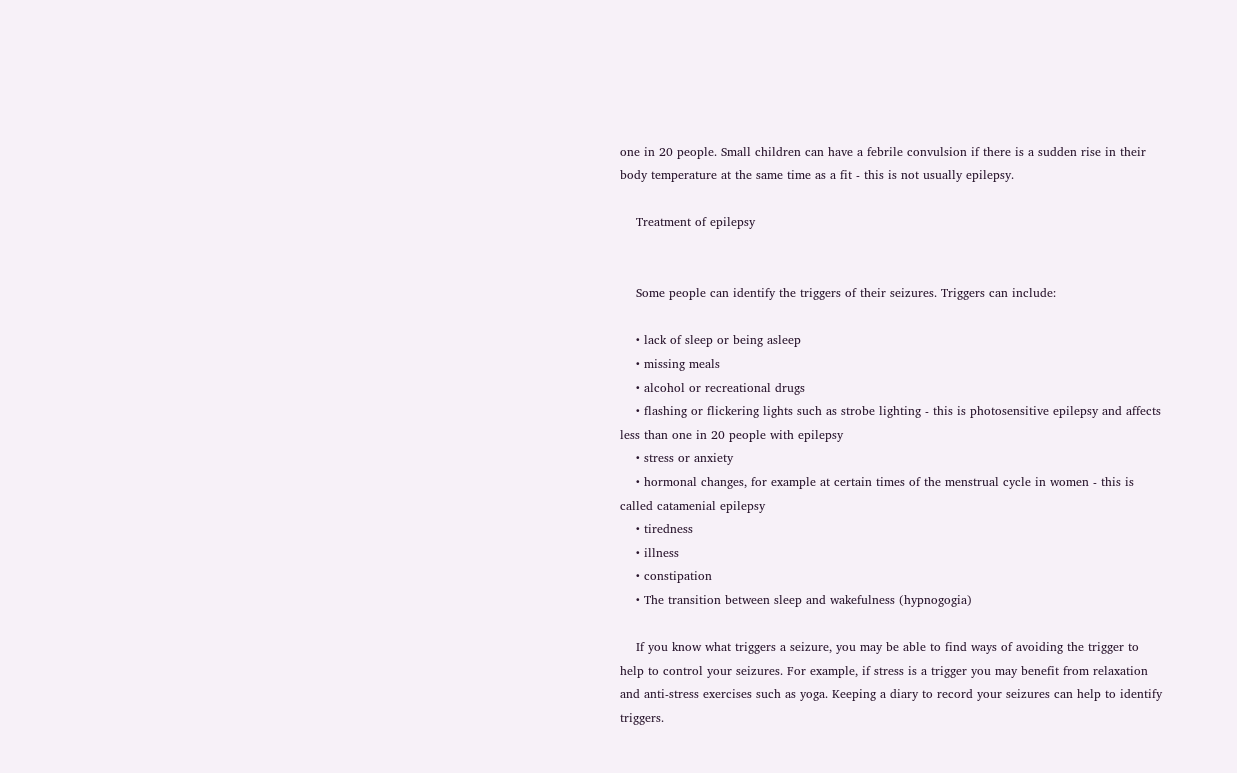one in 20 people. Small children can have a febrile convulsion if there is a sudden rise in their body temperature at the same time as a fit - this is not usually epilepsy.

    Treatment of epilepsy


    Some people can identify the triggers of their seizures. Triggers can include:

    • lack of sleep or being asleep
    • missing meals
    • alcohol or recreational drugs
    • flashing or flickering lights such as strobe lighting - this is photosensitive epilepsy and affects less than one in 20 people with epilepsy
    • stress or anxiety
    • hormonal changes, for example at certain times of the menstrual cycle in women - this is called catamenial epilepsy
    • tiredness
    • illness
    • constipation
    • The transition between sleep and wakefulness (hypnogogia)

    If you know what triggers a seizure, you may be able to find ways of avoiding the trigger to help to control your seizures. For example, if stress is a trigger you may benefit from relaxation and anti-stress exercises such as yoga. Keeping a diary to record your seizures can help to identify triggers.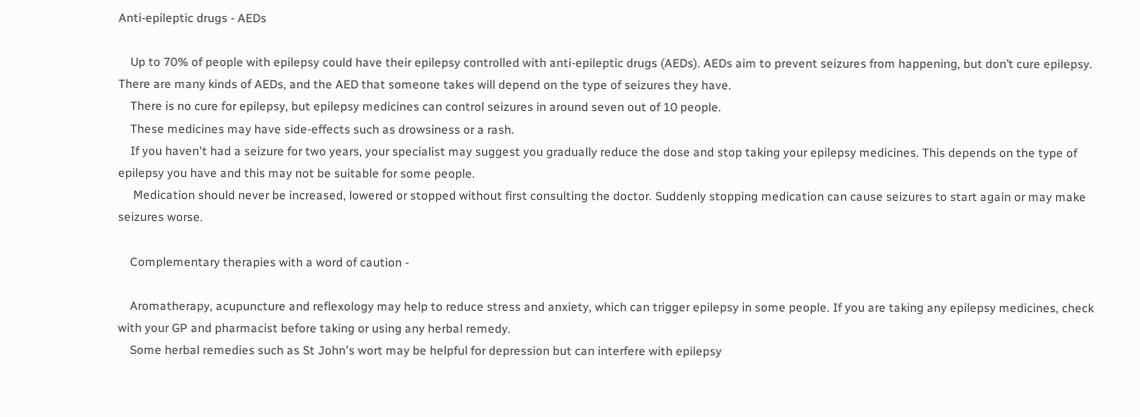Anti-epileptic drugs - AEDs

    Up to 70% of people with epilepsy could have their epilepsy controlled with anti-epileptic drugs (AEDs). AEDs aim to prevent seizures from happening, but don’t cure epilepsy. There are many kinds of AEDs, and the AED that someone takes will depend on the type of seizures they have.
    There is no cure for epilepsy, but epilepsy medicines can control seizures in around seven out of 10 people.
    These medicines may have side-effects such as drowsiness or a rash.
    If you haven't had a seizure for two years, your specialist may suggest you gradually reduce the dose and stop taking your epilepsy medicines. This depends on the type of epilepsy you have and this may not be suitable for some people.
     Medication should never be increased, lowered or stopped without first consulting the doctor. Suddenly stopping medication can cause seizures to start again or may make seizures worse.

    Complementary therapies with a word of caution -

    Aromatherapy, acupuncture and reflexology may help to reduce stress and anxiety, which can trigger epilepsy in some people. If you are taking any epilepsy medicines, check with your GP and pharmacist before taking or using any herbal remedy.
    Some herbal remedies such as St John's wort may be helpful for depression but can interfere with epilepsy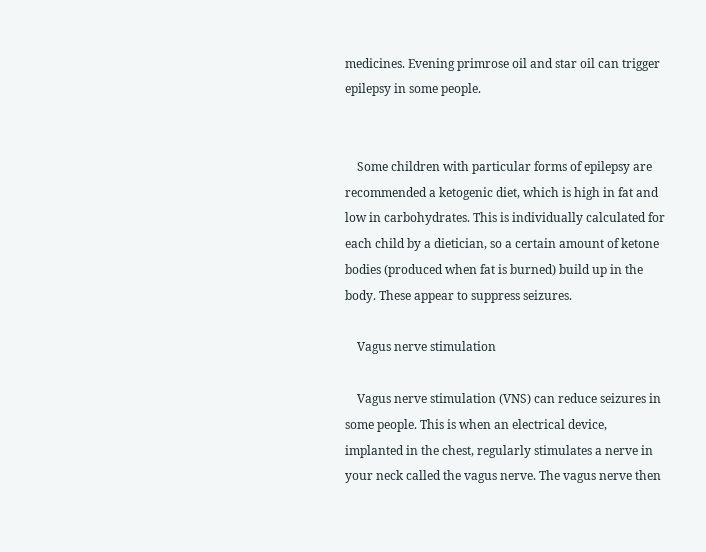medicines. Evening primrose oil and star oil can trigger epilepsy in some people.


    Some children with particular forms of epilepsy are recommended a ketogenic diet, which is high in fat and low in carbohydrates. This is individually calculated for each child by a dietician, so a certain amount of ketone bodies (produced when fat is burned) build up in the body. These appear to suppress seizures.

    Vagus nerve stimulation

    Vagus nerve stimulation (VNS) can reduce seizures in some people. This is when an electrical device, implanted in the chest, regularly stimulates a nerve in your neck called the vagus nerve. The vagus nerve then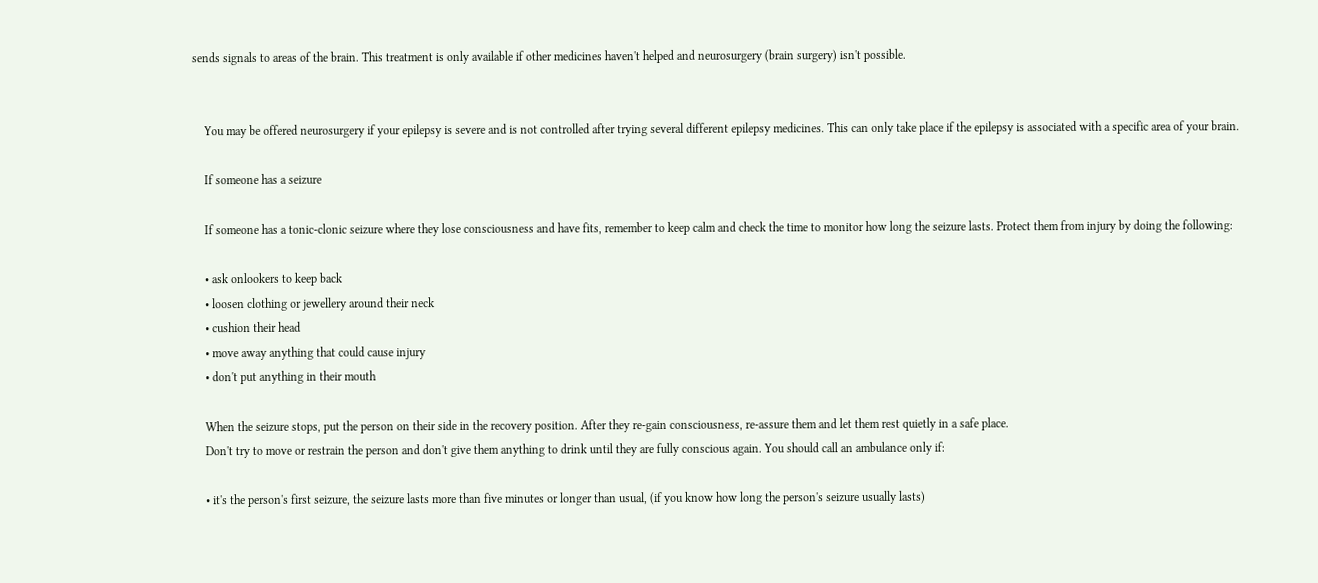sends signals to areas of the brain. This treatment is only available if other medicines haven't helped and neurosurgery (brain surgery) isn't possible.


    You may be offered neurosurgery if your epilepsy is severe and is not controlled after trying several different epilepsy medicines. This can only take place if the epilepsy is associated with a specific area of your brain.

    If someone has a seizure

    If someone has a tonic-clonic seizure where they lose consciousness and have fits, remember to keep calm and check the time to monitor how long the seizure lasts. Protect them from injury by doing the following:

    • ask onlookers to keep back
    • loosen clothing or jewellery around their neck
    • cushion their head
    • move away anything that could cause injury
    • don't put anything in their mouth

    When the seizure stops, put the person on their side in the recovery position. After they re-gain consciousness, re-assure them and let them rest quietly in a safe place.
    Don't try to move or restrain the person and don't give them anything to drink until they are fully conscious again. You should call an ambulance only if:

    • it's the person's first seizure, the seizure lasts more than five minutes or longer than usual, (if you know how long the person's seizure usually lasts)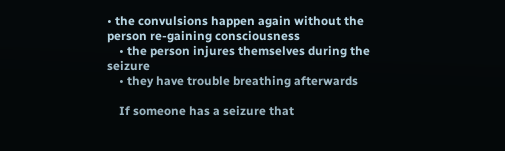• the convulsions happen again without the person re-gaining consciousness
    • the person injures themselves during the seizure
    • they have trouble breathing afterwards

    If someone has a seizure that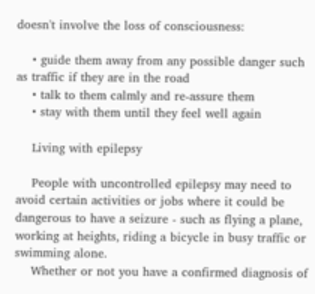doesn't involve the loss of consciousness:

    • guide them away from any possible danger such as traffic if they are in the road
    • talk to them calmly and re-assure them
    • stay with them until they feel well again

    Living with epilepsy

    People with uncontrolled epilepsy may need to avoid certain activities or jobs where it could be dangerous to have a seizure - such as flying a plane, working at heights, riding a bicycle in busy traffic or swimming alone.
    Whether or not you have a confirmed diagnosis of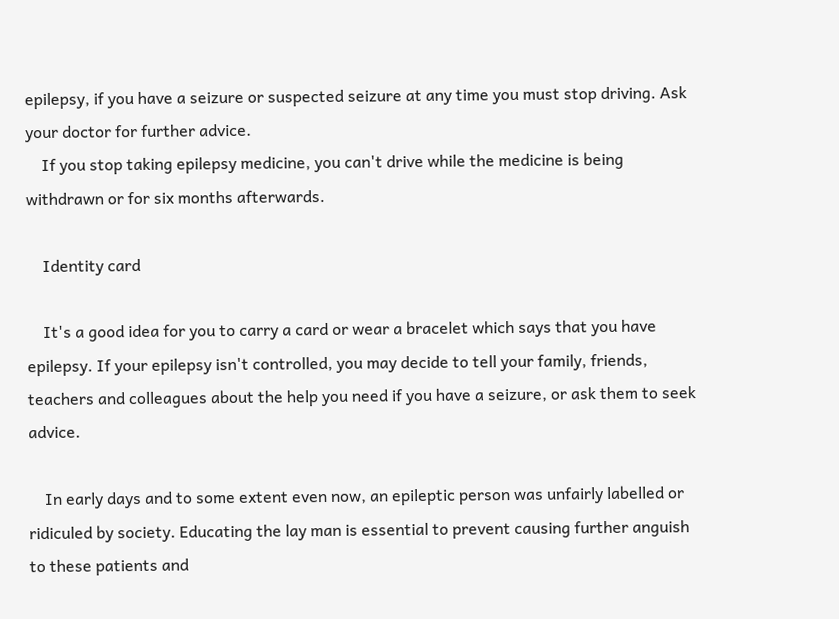epilepsy, if you have a seizure or suspected seizure at any time you must stop driving. Ask your doctor for further advice.
    If you stop taking epilepsy medicine, you can't drive while the medicine is being withdrawn or for six months afterwards.

    Identity card

    It's a good idea for you to carry a card or wear a bracelet which says that you have epilepsy. If your epilepsy isn't controlled, you may decide to tell your family, friends, teachers and colleagues about the help you need if you have a seizure, or ask them to seek advice.

    In early days and to some extent even now, an epileptic person was unfairly labelled or ridiculed by society. Educating the lay man is essential to prevent causing further anguish to these patients and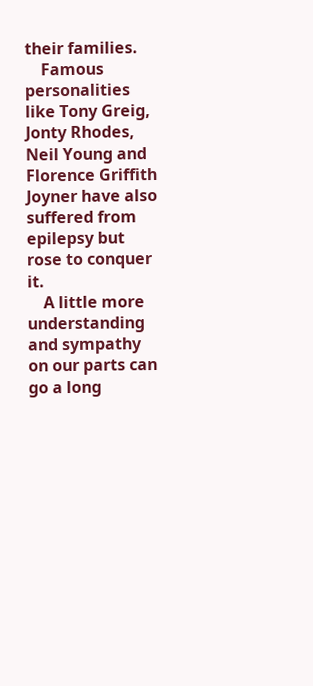their families.
    Famous personalities like Tony Greig, Jonty Rhodes, Neil Young and Florence Griffith Joyner have also suffered from epilepsy but rose to conquer it.
    A little more understanding and sympathy on our parts can go a long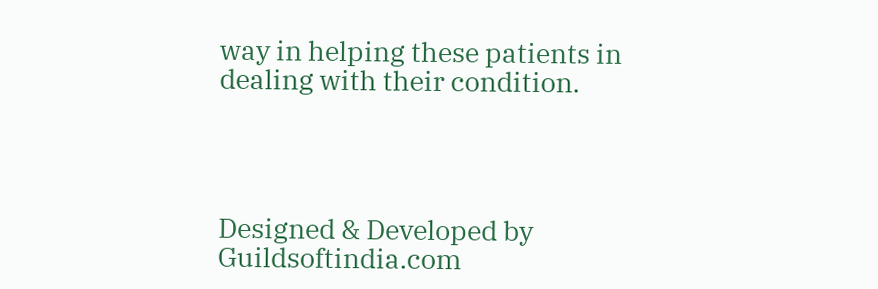way in helping these patients in dealing with their condition.




Designed & Developed by Guildsoftindia.com